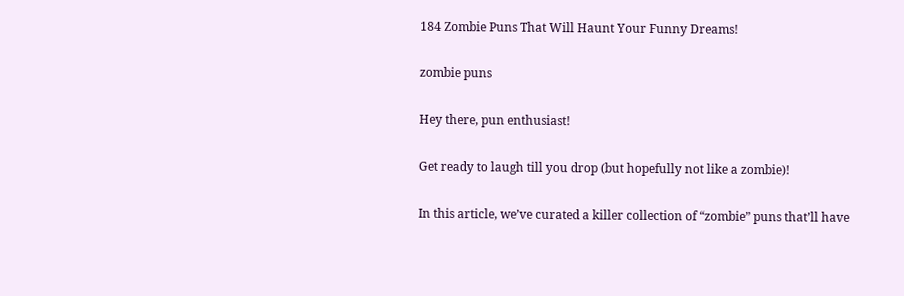184 Zombie Puns That Will Haunt Your Funny Dreams!

zombie puns

Hey there, pun enthusiast!

Get ready to laugh till you drop (but hopefully not like a zombie)!

In this article, we’ve curated a killer collection of “zombie” puns that’ll have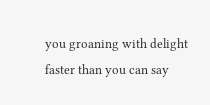you groaning with delight faster than you can say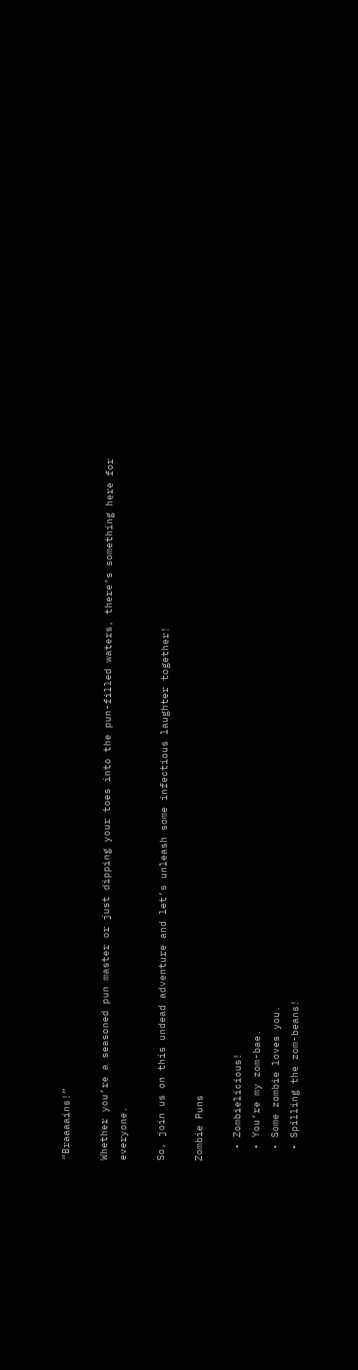“Braaaains!”

Whether you’re a seasoned pun master or just dipping your toes into the pun-filled waters, there’s something here for everyone.

So, join us on this undead adventure and let’s unleash some infectious laughter together!

Zombie Puns

  • Zombielicious!
  • You’re my zom-bae.
  • Some zombie loves you.
  • Spilling the zom-beans!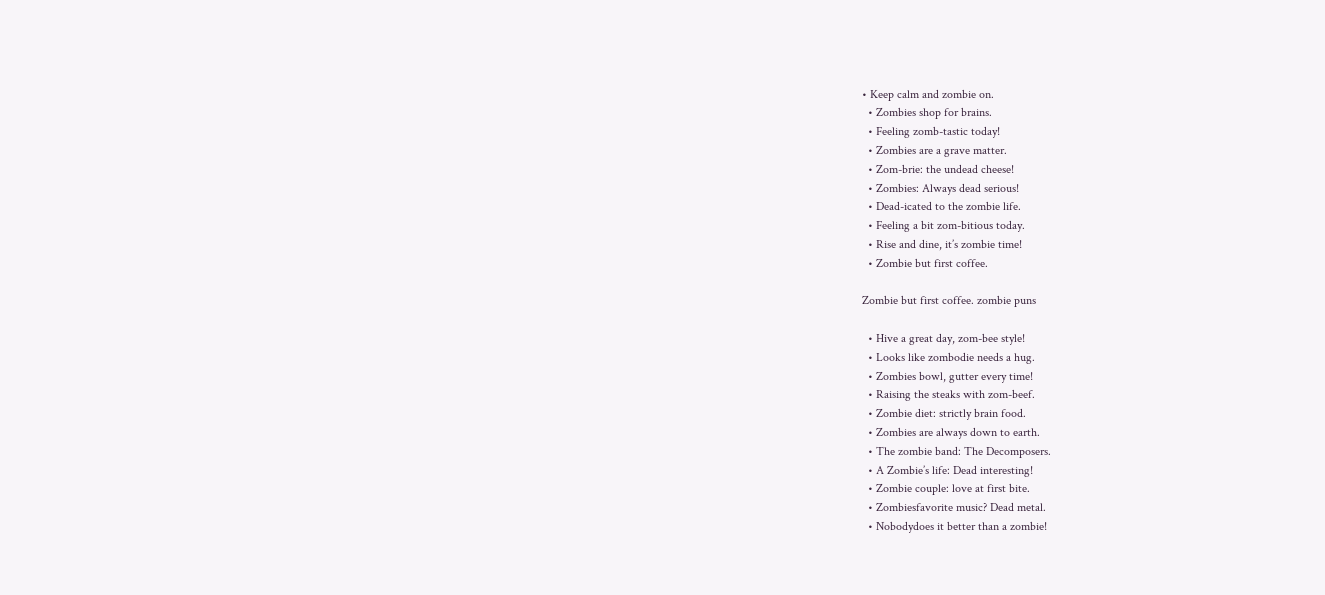• Keep calm and zombie on.
  • Zombies shop for brains.
  • Feeling zomb-tastic today!
  • Zombies are a grave matter.
  • Zom-brie: the undead cheese!
  • Zombies: Always dead serious!
  • Dead-icated to the zombie life.
  • Feeling a bit zom-bitious today.
  • Rise and dine, it’s zombie time!
  • Zombie but first coffee.

Zombie but first coffee. zombie puns

  • Hive a great day, zom-bee style!
  • Looks like zombodie needs a hug.
  • Zombies bowl, gutter every time!
  • Raising the steaks with zom-beef.
  • Zombie diet: strictly brain food.
  • Zombies are always down to earth.
  • The zombie band: The Decomposers.
  • A Zombie’s life: Dead interesting!
  • Zombie couple: love at first bite.
  • Zombiesfavorite music? Dead metal.
  • Nobodydoes it better than a zombie!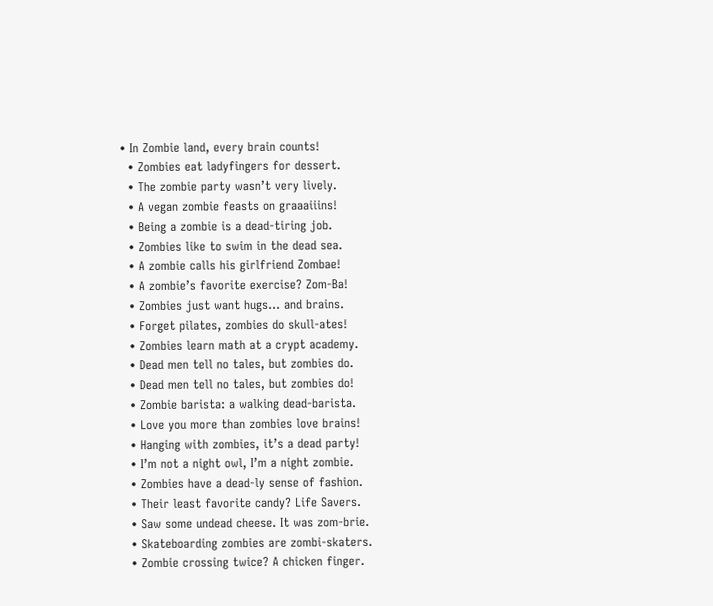• In Zombie land, every brain counts!
  • Zombies eat ladyfingers for dessert.
  • The zombie party wasn’t very lively.
  • A vegan zombie feasts on graaaiiins!
  • Being a zombie is a dead-tiring job.
  • Zombies like to swim in the dead sea.
  • A zombie calls his girlfriend Zombae!
  • A zombie’s favorite exercise? Zom-Ba!
  • Zombies just want hugs… and brains.
  • Forget pilates, zombies do skull-ates!
  • Zombies learn math at a crypt academy.
  • Dead men tell no tales, but zombies do.
  • Dead men tell no tales, but zombies do!
  • Zombie barista: a walking dead-barista.
  • Love you more than zombies love brains!
  • Hanging with zombies, it’s a dead party!
  • I’m not a night owl, I’m a night zombie.
  • Zombies have a dead-ly sense of fashion.
  • Their least favorite candy? Life Savers.
  • Saw some undead cheese. It was zom-brie.
  • Skateboarding zombies are zombi-skaters.
  • Zombie crossing twice? A chicken finger.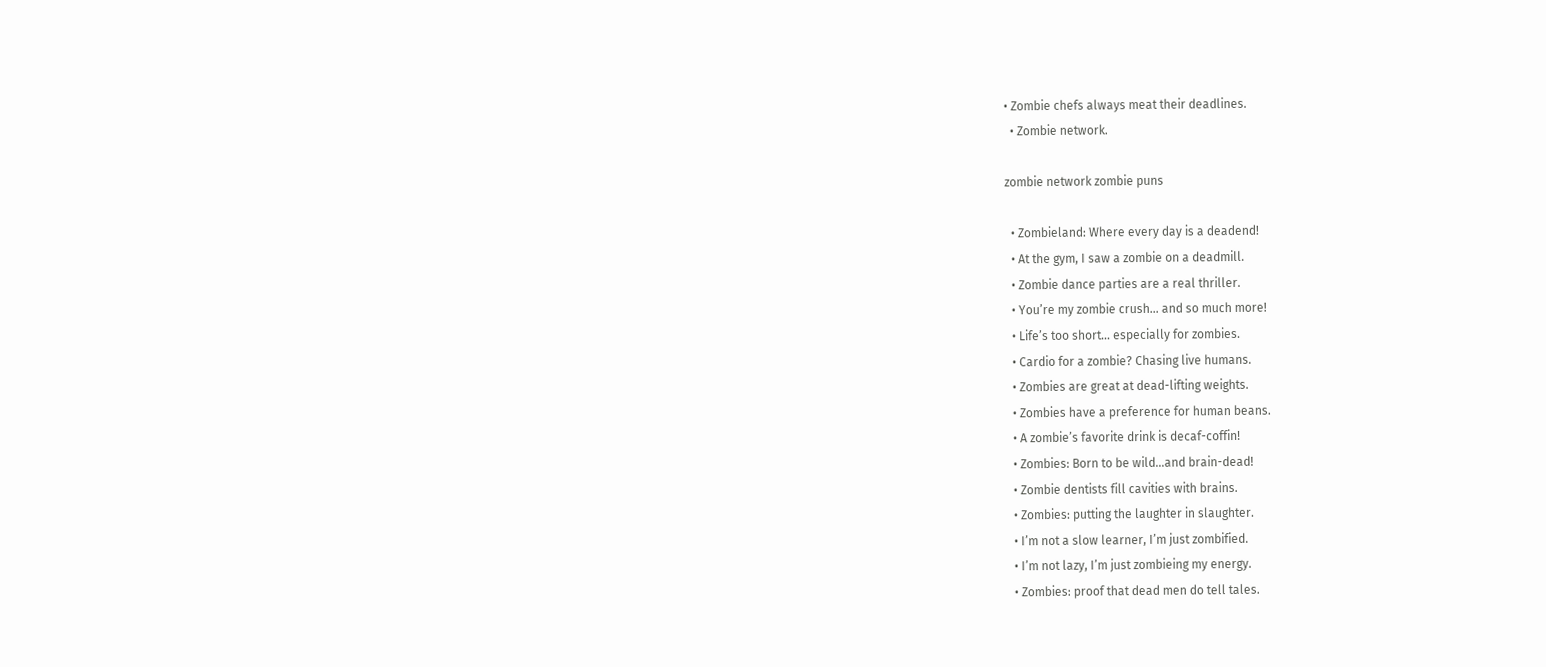• Zombie chefs always meat their deadlines.
  • Zombie network.

zombie network zombie puns

  • Zombieland: Where every day is a deadend!
  • At the gym, I saw a zombie on a deadmill.
  • Zombie dance parties are a real thriller.
  • You’re my zombie crush… and so much more!
  • Life’s too short… especially for zombies.
  • Cardio for a zombie? Chasing live humans.
  • Zombies are great at dead-lifting weights.
  • Zombies have a preference for human beans.
  • A zombie’s favorite drink is decaf-coffin!
  • Zombies: Born to be wild…and brain-dead!
  • Zombie dentists fill cavities with brains.
  • Zombies: putting the laughter in slaughter.
  • I’m not a slow learner, I’m just zombified.
  • I’m not lazy, I’m just zombieing my energy.
  • Zombies: proof that dead men do tell tales.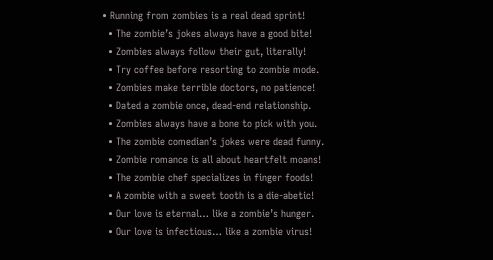• Running from zombies is a real dead sprint!
  • The zombie’s jokes always have a good bite!
  • Zombies always follow their gut, literally!
  • Try coffee before resorting to zombie mode.
  • Zombies make terrible doctors, no patience!
  • Dated a zombie once, dead-end relationship.
  • Zombies always have a bone to pick with you.
  • The zombie comedian’s jokes were dead funny.
  • Zombie romance is all about heartfelt moans!
  • The zombie chef specializes in finger foods!
  • A zombie with a sweet tooth is a die-abetic!
  • Our love is eternal… like a zombie’s hunger.
  • Our love is infectious… like a zombie virus!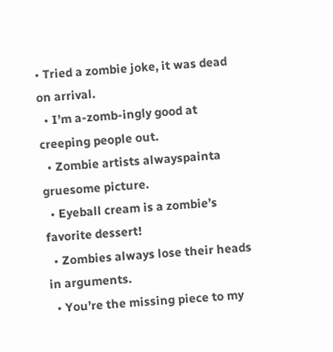• Tried a zombie joke, it was dead on arrival.
  • I’m a-zomb-ingly good at creeping people out.
  • Zombie artists alwayspainta gruesome picture.
  • Eyeball cream is a zombie’s favorite dessert!
  • Zombies always lose their heads in arguments.
  • You’re the missing piece to my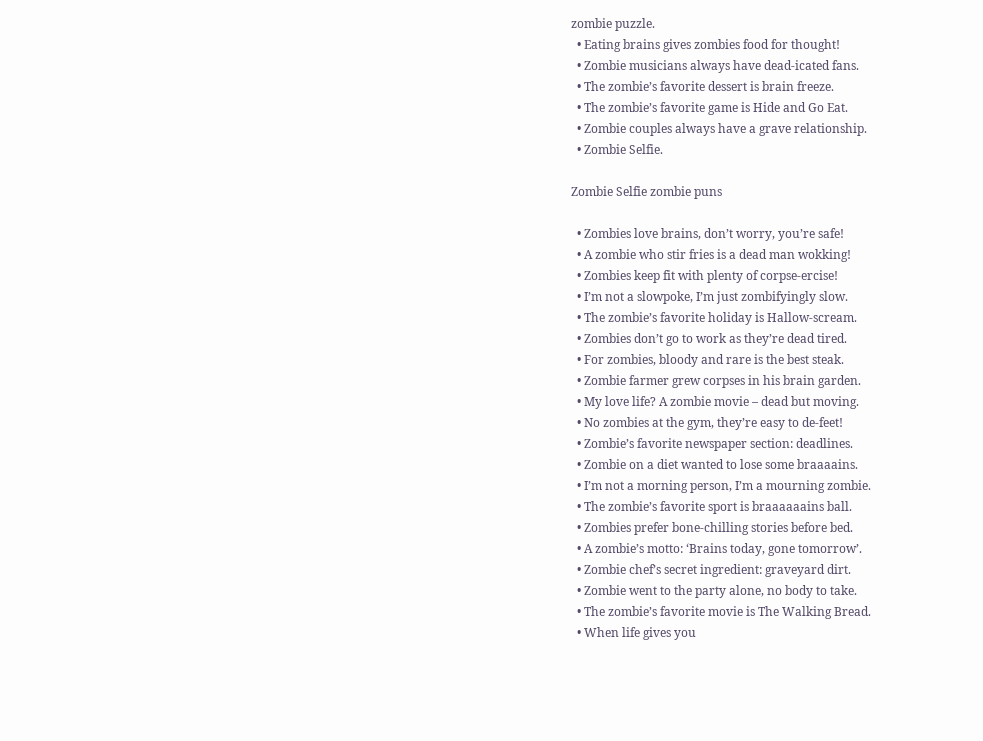zombie puzzle.
  • Eating brains gives zombies food for thought!
  • Zombie musicians always have dead-icated fans.
  • The zombie’s favorite dessert is brain freeze.
  • The zombie’s favorite game is Hide and Go Eat.
  • Zombie couples always have a grave relationship.
  • Zombie Selfie.

Zombie Selfie zombie puns

  • Zombies love brains, don’t worry, you’re safe!
  • A zombie who stir fries is a dead man wokking!
  • Zombies keep fit with plenty of corpse-ercise!
  • I’m not a slowpoke, I’m just zombifyingly slow.
  • The zombie’s favorite holiday is Hallow-scream.
  • Zombies don’t go to work as they’re dead tired.
  • For zombies, bloody and rare is the best steak.
  • Zombie farmer grew corpses in his brain garden.
  • My love life? A zombie movie – dead but moving.
  • No zombies at the gym, they’re easy to de-feet!
  • Zombie’s favorite newspaper section: deadlines.
  • Zombie on a diet wanted to lose some braaaains.
  • I’m not a morning person, I’m a mourning zombie.
  • The zombie’s favorite sport is braaaaaains ball.
  • Zombies prefer bone-chilling stories before bed.
  • A zombie’s motto: ‘Brains today, gone tomorrow’.
  • Zombie chef’s secret ingredient: graveyard dirt.
  • Zombie went to the party alone, no body to take.
  • The zombie’s favorite movie is The Walking Bread.
  • When life gives you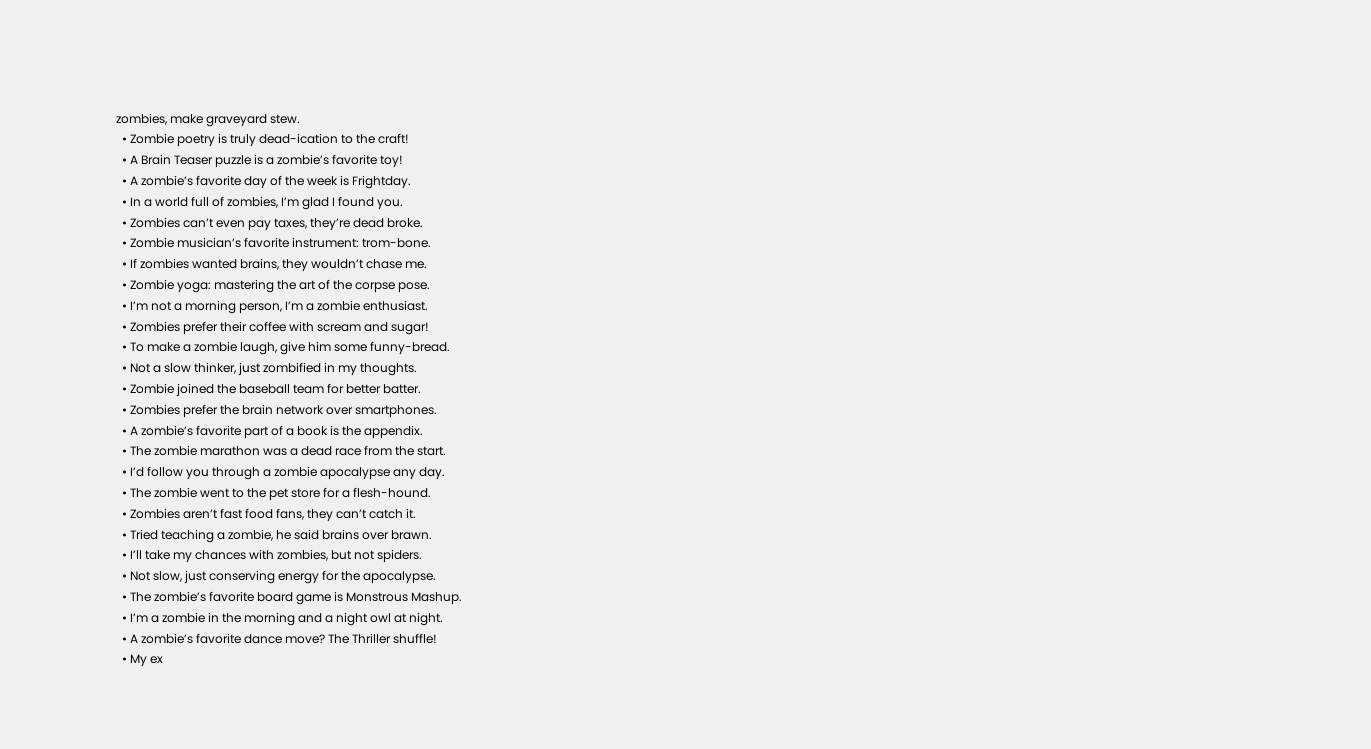zombies, make graveyard stew.
  • Zombie poetry is truly dead-ication to the craft!
  • A Brain Teaser puzzle is a zombie’s favorite toy!
  • A zombie’s favorite day of the week is Frightday.
  • In a world full of zombies, I’m glad I found you.
  • Zombies can’t even pay taxes, they’re dead broke.
  • Zombie musician’s favorite instrument: trom-bone.
  • If zombies wanted brains, they wouldn’t chase me.
  • Zombie yoga: mastering the art of the corpse pose.
  • I’m not a morning person, I’m a zombie enthusiast.
  • Zombies prefer their coffee with scream and sugar!
  • To make a zombie laugh, give him some funny-bread.
  • Not a slow thinker, just zombified in my thoughts.
  • Zombie joined the baseball team for better batter.
  • Zombies prefer the brain network over smartphones.
  • A zombie’s favorite part of a book is the appendix.
  • The zombie marathon was a dead race from the start.
  • I’d follow you through a zombie apocalypse any day.
  • The zombie went to the pet store for a flesh-hound.
  • Zombies aren’t fast food fans, they can’t catch it.
  • Tried teaching a zombie, he said brains over brawn.
  • I’ll take my chances with zombies, but not spiders.
  • Not slow, just conserving energy for the apocalypse.
  • The zombie’s favorite board game is Monstrous Mashup.
  • I’m a zombie in the morning and a night owl at night.
  • A zombie’s favorite dance move? The Thriller shuffle!
  • My ex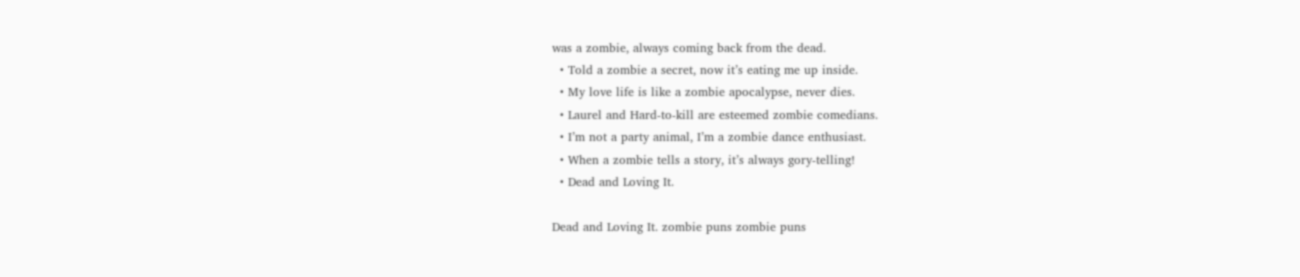was a zombie, always coming back from the dead.
  • Told a zombie a secret, now it’s eating me up inside.
  • My love life is like a zombie apocalypse, never dies.
  • Laurel and Hard-to-kill are esteemed zombie comedians.
  • I’m not a party animal, I’m a zombie dance enthusiast.
  • When a zombie tells a story, it’s always gory-telling!
  • Dead and Loving It.

Dead and Loving It. zombie puns zombie puns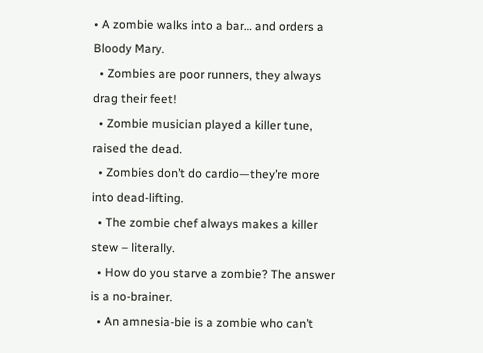• A zombie walks into a bar… and orders a Bloody Mary.
  • Zombies are poor runners, they always drag their feet!
  • Zombie musician played a killer tune, raised the dead.
  • Zombies don’t do cardio—they’re more into dead-lifting.
  • The zombie chef always makes a killer stew – literally.
  • How do you starve a zombie? The answer is a no-brainer.
  • An amnesia-bie is a zombie who can’t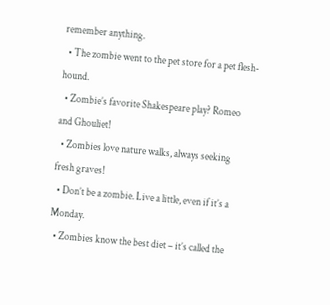remember anything.
  • The zombie went to the pet store for a pet flesh-hound.
  • Zombie’s favorite Shakespeare play? Romeo and Ghouliet!
  • Zombies love nature walks, always seeking fresh graves!
  • Don’t be a zombie. Live a little, even if it’s a Monday.
  • Zombies know the best diet – it’s called the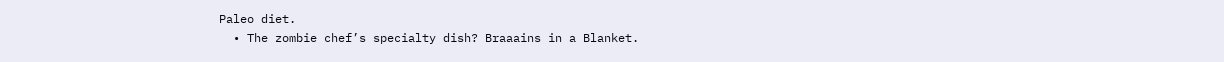Paleo diet.
  • The zombie chef’s specialty dish? Braaains in a Blanket.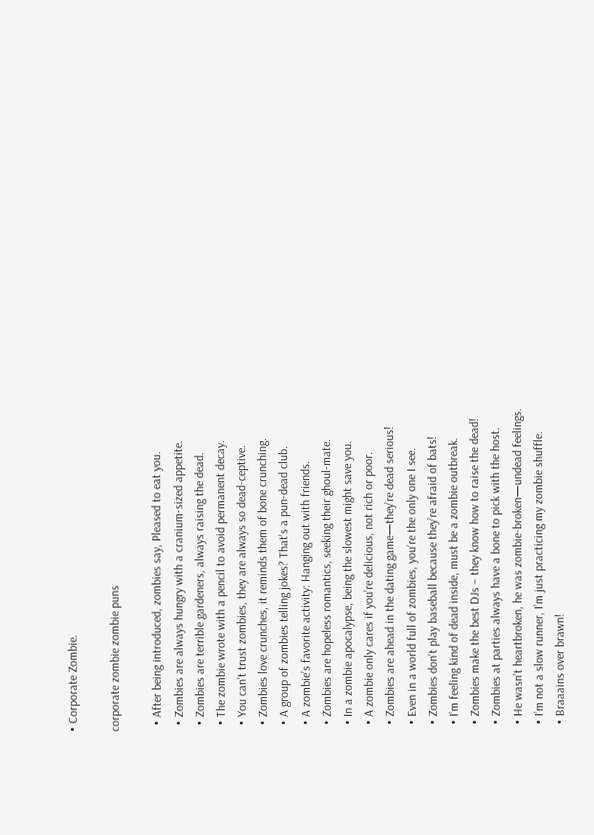• Corporate Zombie.

corporate zombie zombie puns

  • After being introduced, zombies say, Pleased to eat you.
  • Zombies are always hungry with a cranium-sized appetite.
  • Zombies are terrible gardeners, always raising the dead.
  • The zombie wrote with a pencil to avoid permanent decay.
  • You can’t trust zombies, they are always so dead-ceptive.
  • Zombies love crunches, it reminds them of bone crunching.
  • A group of zombies telling jokes? That’s a pun-dead club.
  • A zombie’s favorite activity: Hanging out with friends.
  • Zombies are hopeless romantics, seeking their ghoul-mate.
  • In a zombie apocalypse, being the slowest might save you.
  • A zombie only cares if you’re delicious, not rich or poor.
  • Zombies are ahead in the dating game—they’re dead serious!
  • Even in a world full of zombies, you’re the only one I see.
  • Zombies don’t play baseball because they’re afraid of bats!
  • I’m feeling kind of dead inside, must be a zombie outbreak.
  • Zombies make the best DJs – they know how to raise the dead!
  • Zombies at parties always have a bone to pick with the host.
  • He wasn’t heartbroken, he was zombie-broken—undead feelings.
  • I’m not a slow runner, I’m just practicing my zombie shuffle.
  • Braaains over brawn!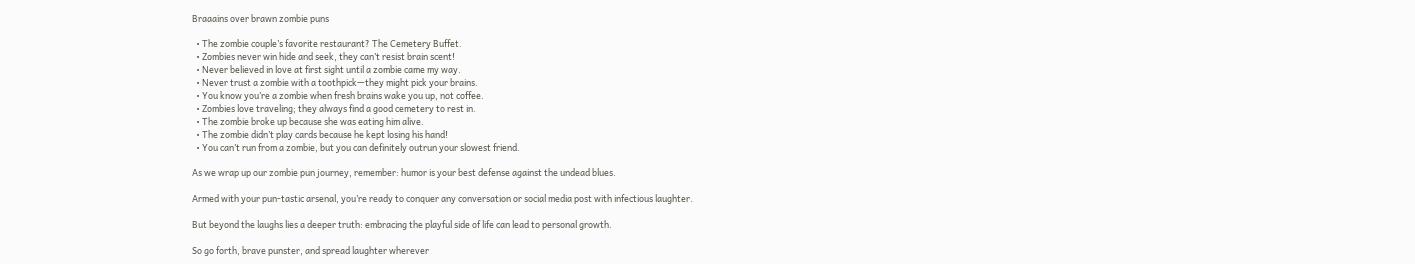Braaains over brawn zombie puns

  • The zombie couple’s favorite restaurant? The Cemetery Buffet.
  • Zombies never win hide and seek, they can’t resist brain scent!
  • Never believed in love at first sight until a zombie came my way.
  • Never trust a zombie with a toothpick—they might pick your brains.
  • You know you’re a zombie when fresh brains wake you up, not coffee.
  • Zombies love traveling; they always find a good cemetery to rest in.
  • The zombie broke up because she was eating him alive.
  • The zombie didn’t play cards because he kept losing his hand!
  • You can’t run from a zombie, but you can definitely outrun your slowest friend.

As we wrap up our zombie pun journey, remember: humor is your best defense against the undead blues.

Armed with your pun-tastic arsenal, you’re ready to conquer any conversation or social media post with infectious laughter.

But beyond the laughs lies a deeper truth: embracing the playful side of life can lead to personal growth.

So go forth, brave punster, and spread laughter wherever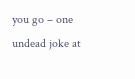you go – one undead joke at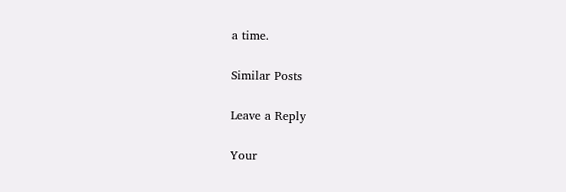a time.

Similar Posts

Leave a Reply

Your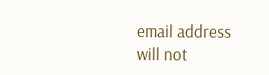email address will not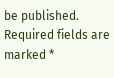be published. Required fields are marked *